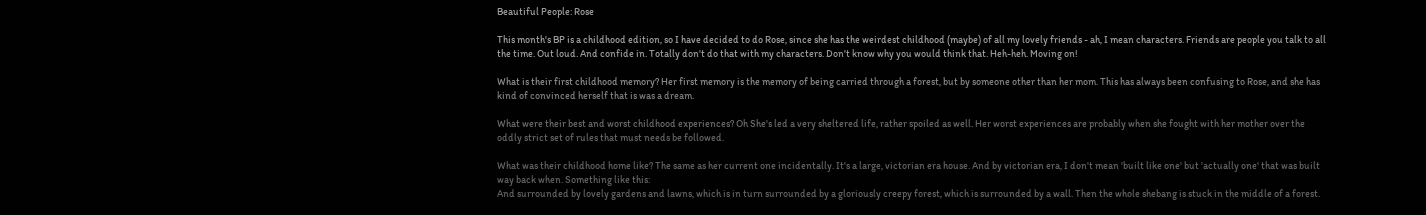Beautiful People: Rose

This month's BP is a childhood edition, so I have decided to do Rose, since she has the weirdest childhood (maybe) of all my lovely friends - ah, I mean characters. Friends are people you talk to all the time. Out loud. And confide in. Totally don't do that with my characters. Don't know why you would think that. Heh-heh. Moving on!

What is their first childhood memory? Her first memory is the memory of being carried through a forest, but by someone other than her mom. This has always been confusing to Rose, and she has kind of convinced herself that is was a dream.

What were their best and worst childhood experiences? Oh She's led a very sheltered life, rather spoiled as well. Her worst experiences are probably when she fought with her mother over the oddly strict set of rules that must needs be followed.

What was their childhood home like? The same as her current one incidentally. It's a large, victorian era house. And by victorian era, I don't mean 'built like one' but 'actually one' that was built way back when. Something like this:
And surrounded by lovely gardens and lawns, which is in turn surrounded by a gloriously creepy forest, which is surrounded by a wall. Then the whole shebang is stuck in the middle of a forest.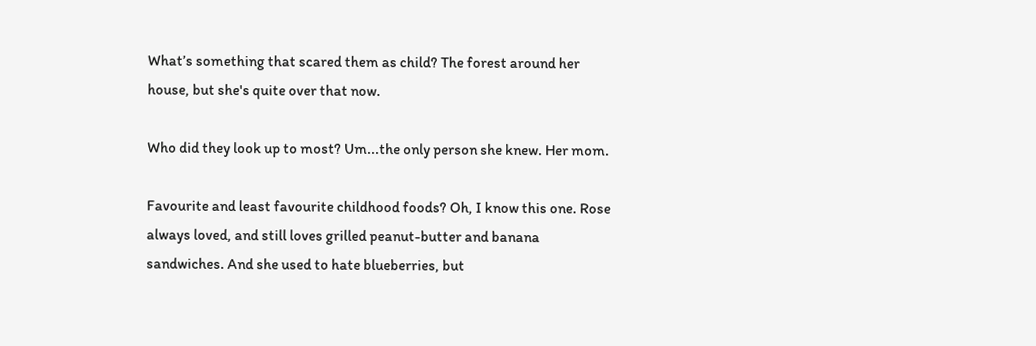What’s something that scared them as child? The forest around her house, but she's quite over that now.

Who did they look up to most? Um...the only person she knew. Her mom.

Favourite and least favourite childhood foods? Oh, I know this one. Rose always loved, and still loves grilled peanut-butter and banana sandwiches. And she used to hate blueberries, but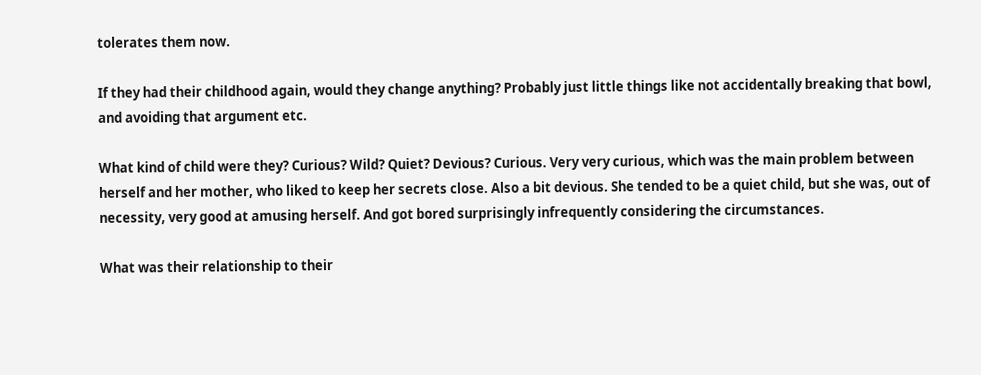tolerates them now.

If they had their childhood again, would they change anything? Probably just little things like not accidentally breaking that bowl, and avoiding that argument etc.

What kind of child were they? Curious? Wild? Quiet? Devious? Curious. Very very curious, which was the main problem between herself and her mother, who liked to keep her secrets close. Also a bit devious. She tended to be a quiet child, but she was, out of necessity, very good at amusing herself. And got bored surprisingly infrequently considering the circumstances.

What was their relationship to their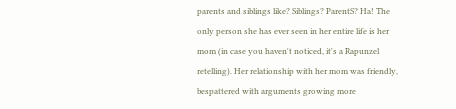parents and siblings like? Siblings? ParentS? Ha! The only person she has ever seen in her entire life is her mom (in case you haven't noticed, it's a Rapunzel retelling). Her relationship with her mom was friendly, bespattered with arguments growing more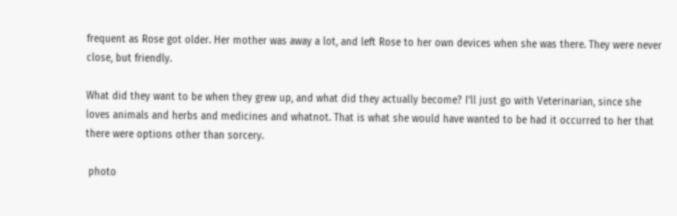frequent as Rose got older. Her mother was away a lot, and left Rose to her own devices when she was there. They were never close, but friendly.

What did they want to be when they grew up, and what did they actually become? I'll just go with Veterinarian, since she loves animals and herbs and medicines and whatnot. That is what she would have wanted to be had it occurred to her that there were options other than sorcery.

 photo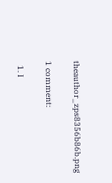theauthor_zps8356b86b.png

1 comment:

  1. I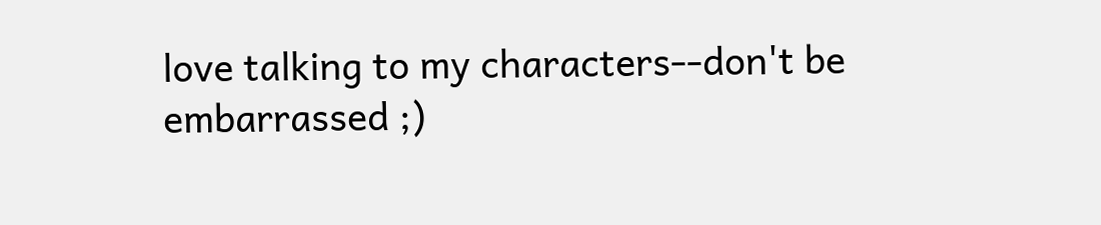love talking to my characters--don't be embarrassed ;)